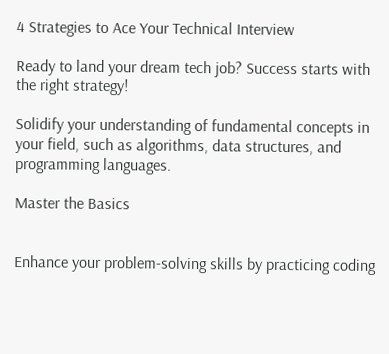4 Strategies to Ace Your Technical Interview

Ready to land your dream tech job? Success starts with the right strategy!

Solidify your understanding of fundamental concepts in your field, such as algorithms, data structures, and programming languages.

Master the Basics


Enhance your problem-solving skills by practicing coding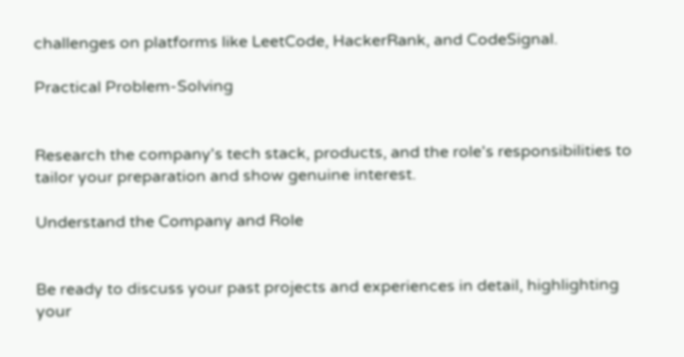challenges on platforms like LeetCode, HackerRank, and CodeSignal.

Practical Problem-Solving


Research the company's tech stack, products, and the role's responsibilities to tailor your preparation and show genuine interest.

Understand the Company and Role


Be ready to discuss your past projects and experiences in detail, highlighting your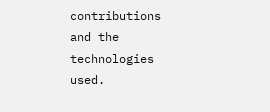contributions and the technologies used.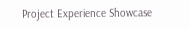Project Experience Showcase